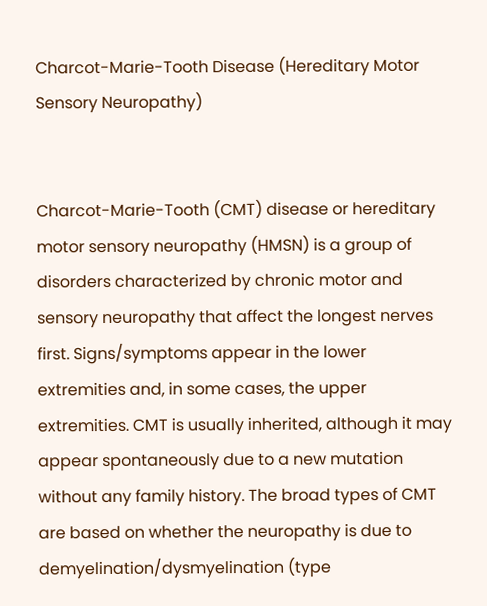Charcot-Marie-Tooth Disease (Hereditary Motor Sensory Neuropathy)


Charcot-Marie-Tooth (CMT) disease or hereditary motor sensory neuropathy (HMSN) is a group of disorders characterized by chronic motor and sensory neuropathy that affect the longest nerves first. Signs/symptoms appear in the lower extremities and, in some cases, the upper extremities. CMT is usually inherited, although it may appear spontaneously due to a new mutation without any family history. The broad types of CMT are based on whether the neuropathy is due to demyelination/dysmyelination (type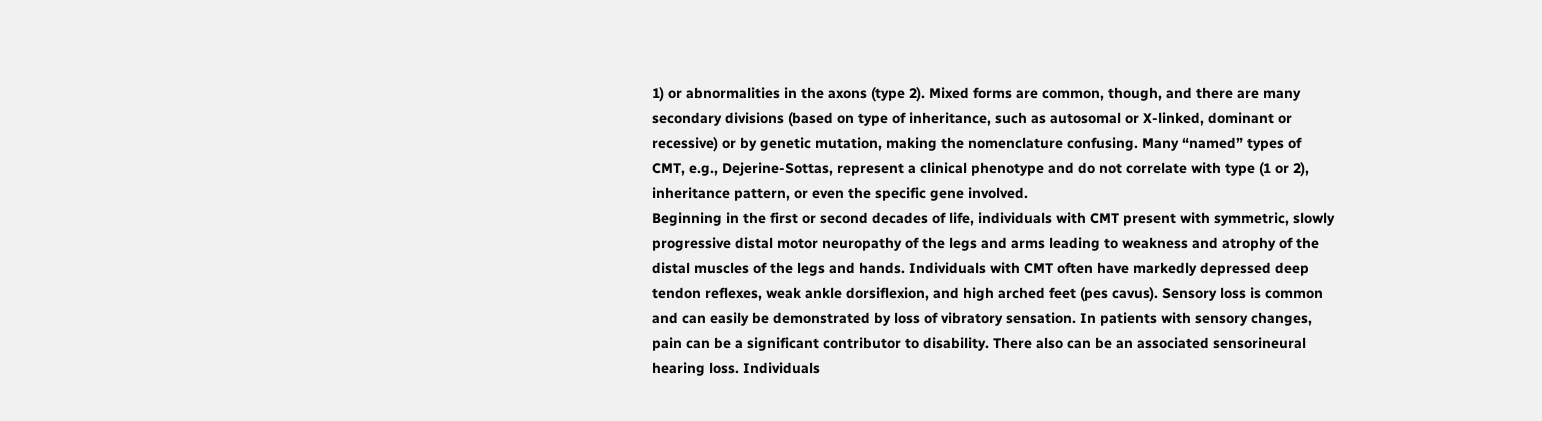1) or abnormalities in the axons (type 2). Mixed forms are common, though, and there are many secondary divisions (based on type of inheritance, such as autosomal or X-linked, dominant or recessive) or by genetic mutation, making the nomenclature confusing. Many “named” types of CMT, e.g., Dejerine-Sottas, represent a clinical phenotype and do not correlate with type (1 or 2), inheritance pattern, or even the specific gene involved.
Beginning in the first or second decades of life, individuals with CMT present with symmetric, slowly progressive distal motor neuropathy of the legs and arms leading to weakness and atrophy of the distal muscles of the legs and hands. Individuals with CMT often have markedly depressed deep tendon reflexes, weak ankle dorsiflexion, and high arched feet (pes cavus). Sensory loss is common and can easily be demonstrated by loss of vibratory sensation. In patients with sensory changes, pain can be a significant contributor to disability. There also can be an associated sensorineural hearing loss. Individuals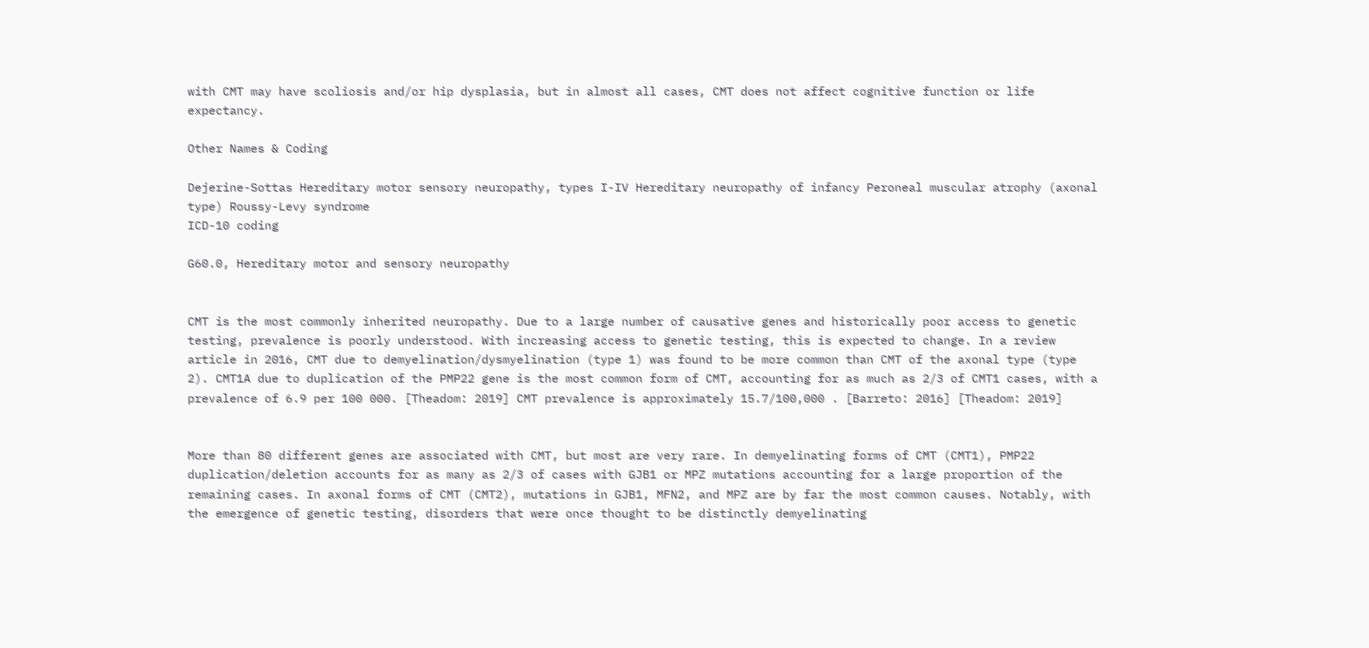with CMT may have scoliosis and/or hip dysplasia, but in almost all cases, CMT does not affect cognitive function or life expectancy.

Other Names & Coding

Dejerine-Sottas Hereditary motor sensory neuropathy, types I-IV Hereditary neuropathy of infancy Peroneal muscular atrophy (axonal type) Roussy-Levy syndrome
ICD-10 coding

G60.0, Hereditary motor and sensory neuropathy


CMT is the most commonly inherited neuropathy. Due to a large number of causative genes and historically poor access to genetic testing, prevalence is poorly understood. With increasing access to genetic testing, this is expected to change. In a review article in 2016, CMT due to demyelination/dysmyelination (type 1) was found to be more common than CMT of the axonal type (type 2). CMT1A due to duplication of the PMP22 gene is the most common form of CMT, accounting for as much as 2/3 of CMT1 cases, with a prevalence of 6.9 per 100 000. [Theadom: 2019] CMT prevalence is approximately 15.7/100,000 . [Barreto: 2016] [Theadom: 2019]


More than 80 different genes are associated with CMT, but most are very rare. In demyelinating forms of CMT (CMT1), PMP22 duplication/deletion accounts for as many as 2/3 of cases with GJB1 or MPZ mutations accounting for a large proportion of the remaining cases. In axonal forms of CMT (CMT2), mutations in GJB1, MFN2, and MPZ are by far the most common causes. Notably, with the emergence of genetic testing, disorders that were once thought to be distinctly demyelinating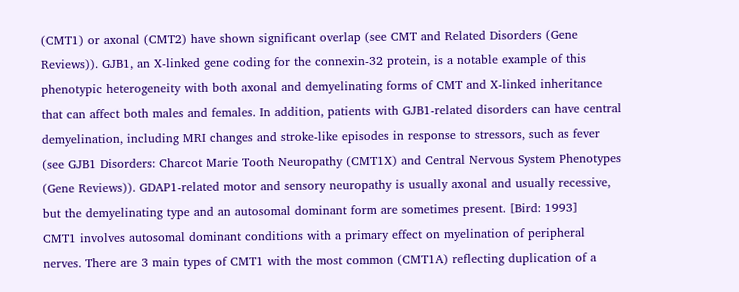(CMT1) or axonal (CMT2) have shown significant overlap (see CMT and Related Disorders (Gene Reviews)). GJB1, an X-linked gene coding for the connexin-32 protein, is a notable example of this phenotypic heterogeneity with both axonal and demyelinating forms of CMT and X-linked inheritance that can affect both males and females. In addition, patients with GJB1-related disorders can have central demyelination, including MRI changes and stroke-like episodes in response to stressors, such as fever (see GJB1 Disorders: Charcot Marie Tooth Neuropathy (CMT1X) and Central Nervous System Phenotypes (Gene Reviews)). GDAP1-related motor and sensory neuropathy is usually axonal and usually recessive, but the demyelinating type and an autosomal dominant form are sometimes present. [Bird: 1993]
CMT1 involves autosomal dominant conditions with a primary effect on myelination of peripheral nerves. There are 3 main types of CMT1 with the most common (CMT1A) reflecting duplication of a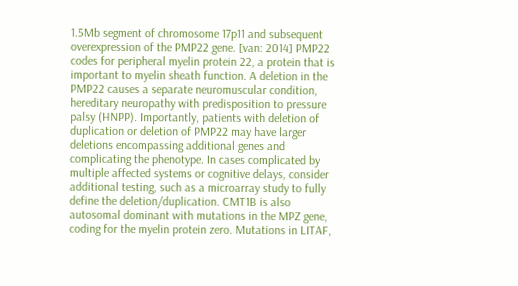1.5Mb segment of chromosome 17p11 and subsequent overexpression of the PMP22 gene. [van: 2014] PMP22 codes for peripheral myelin protein 22, a protein that is important to myelin sheath function. A deletion in the PMP22 causes a separate neuromuscular condition, hereditary neuropathy with predisposition to pressure palsy (HNPP). Importantly, patients with deletion of duplication or deletion of PMP22 may have larger deletions encompassing additional genes and complicating the phenotype. In cases complicated by multiple affected systems or cognitive delays, consider additional testing, such as a microarray study to fully define the deletion/duplication. CMT1B is also autosomal dominant with mutations in the MPZ gene, coding for the myelin protein zero. Mutations in LITAF,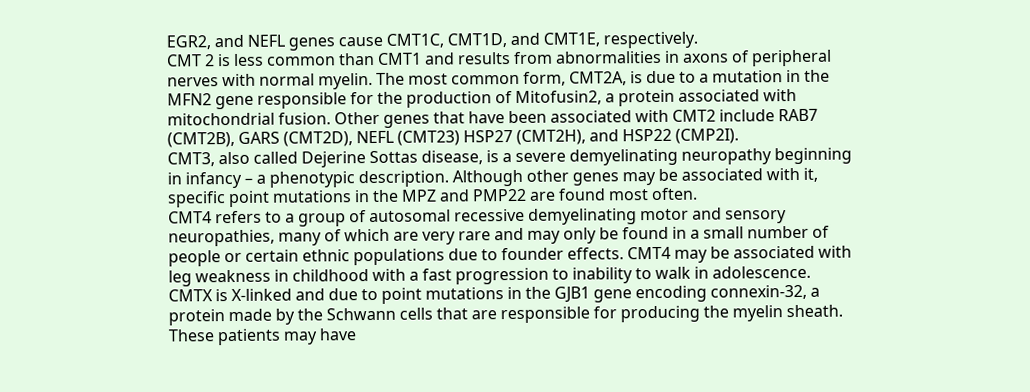EGR2, and NEFL genes cause CMT1C, CMT1D, and CMT1E, respectively.
CMT 2 is less common than CMT1 and results from abnormalities in axons of peripheral nerves with normal myelin. The most common form, CMT2A, is due to a mutation in the MFN2 gene responsible for the production of Mitofusin2, a protein associated with mitochondrial fusion. Other genes that have been associated with CMT2 include RAB7 (CMT2B), GARS (CMT2D), NEFL (CMT23) HSP27 (CMT2H), and HSP22 (CMP2I).
CMT3, also called Dejerine Sottas disease, is a severe demyelinating neuropathy beginning in infancy – a phenotypic description. Although other genes may be associated with it, specific point mutations in the MPZ and PMP22 are found most often.
CMT4 refers to a group of autosomal recessive demyelinating motor and sensory neuropathies, many of which are very rare and may only be found in a small number of people or certain ethnic populations due to founder effects. CMT4 may be associated with leg weakness in childhood with a fast progression to inability to walk in adolescence.
CMTX is X-linked and due to point mutations in the GJB1 gene encoding connexin-32, a protein made by the Schwann cells that are responsible for producing the myelin sheath. These patients may have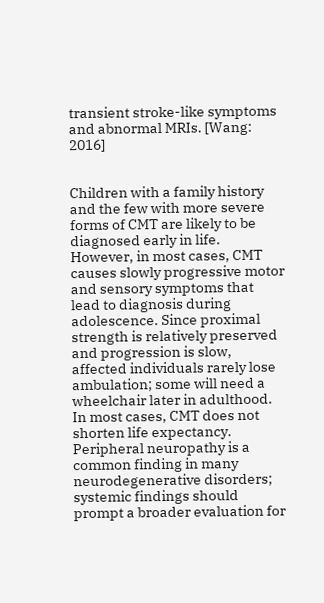transient stroke-like symptoms and abnormal MRIs. [Wang: 2016]


Children with a family history and the few with more severe forms of CMT are likely to be diagnosed early in life. However, in most cases, CMT causes slowly progressive motor and sensory symptoms that lead to diagnosis during adolescence. Since proximal strength is relatively preserved and progression is slow, affected individuals rarely lose ambulation; some will need a wheelchair later in adulthood. In most cases, CMT does not shorten life expectancy. Peripheral neuropathy is a common finding in many neurodegenerative disorders; systemic findings should prompt a broader evaluation for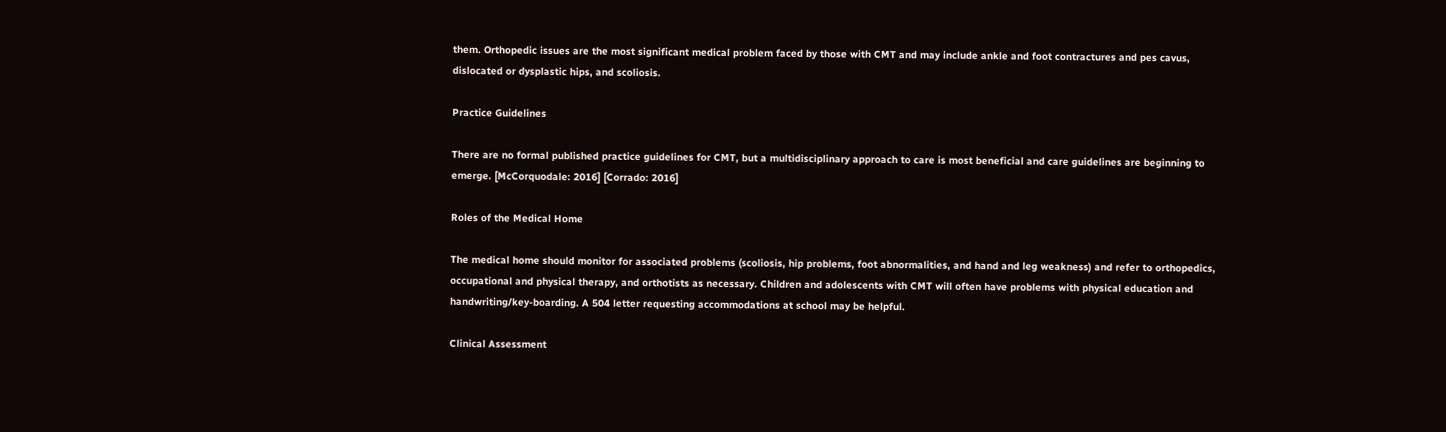them. Orthopedic issues are the most significant medical problem faced by those with CMT and may include ankle and foot contractures and pes cavus, dislocated or dysplastic hips, and scoliosis.

Practice Guidelines

There are no formal published practice guidelines for CMT, but a multidisciplinary approach to care is most beneficial and care guidelines are beginning to emerge. [McCorquodale: 2016] [Corrado: 2016]

Roles of the Medical Home

The medical home should monitor for associated problems (scoliosis, hip problems, foot abnormalities, and hand and leg weakness) and refer to orthopedics, occupational and physical therapy, and orthotists as necessary. Children and adolescents with CMT will often have problems with physical education and handwriting/key-boarding. A 504 letter requesting accommodations at school may be helpful.

Clinical Assessment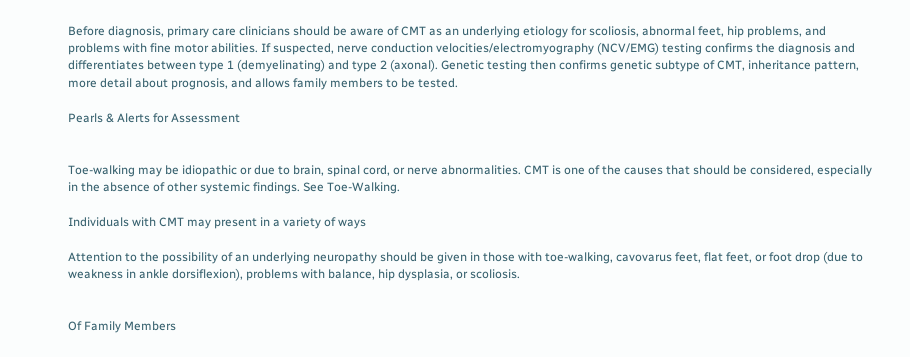Before diagnosis, primary care clinicians should be aware of CMT as an underlying etiology for scoliosis, abnormal feet, hip problems, and problems with fine motor abilities. If suspected, nerve conduction velocities/electromyography (NCV/EMG) testing confirms the diagnosis and differentiates between type 1 (demyelinating) and type 2 (axonal). Genetic testing then confirms genetic subtype of CMT, inheritance pattern, more detail about prognosis, and allows family members to be tested.

Pearls & Alerts for Assessment


Toe-walking may be idiopathic or due to brain, spinal cord, or nerve abnormalities. CMT is one of the causes that should be considered, especially in the absence of other systemic findings. See Toe-Walking.

Individuals with CMT may present in a variety of ways

Attention to the possibility of an underlying neuropathy should be given in those with toe-walking, cavovarus feet, flat feet, or foot drop (due to weakness in ankle dorsiflexion), problems with balance, hip dysplasia, or scoliosis.


Of Family Members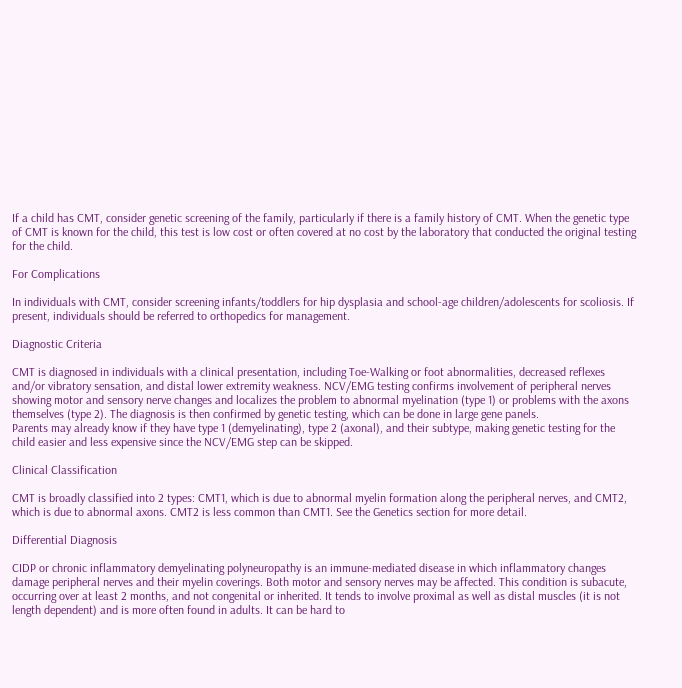If a child has CMT, consider genetic screening of the family, particularly if there is a family history of CMT. When the genetic type of CMT is known for the child, this test is low cost or often covered at no cost by the laboratory that conducted the original testing for the child.

For Complications

In individuals with CMT, consider screening infants/toddlers for hip dysplasia and school-age children/adolescents for scoliosis. If present, individuals should be referred to orthopedics for management.

Diagnostic Criteria

CMT is diagnosed in individuals with a clinical presentation, including Toe-Walking or foot abnormalities, decreased reflexes and/or vibratory sensation, and distal lower extremity weakness. NCV/EMG testing confirms involvement of peripheral nerves showing motor and sensory nerve changes and localizes the problem to abnormal myelination (type 1) or problems with the axons themselves (type 2). The diagnosis is then confirmed by genetic testing, which can be done in large gene panels.
Parents may already know if they have type 1 (demyelinating), type 2 (axonal), and their subtype, making genetic testing for the child easier and less expensive since the NCV/EMG step can be skipped.

Clinical Classification

CMT is broadly classified into 2 types: CMT1, which is due to abnormal myelin formation along the peripheral nerves, and CMT2, which is due to abnormal axons. CMT2 is less common than CMT1. See the Genetics section for more detail.

Differential Diagnosis

CIDP or chronic inflammatory demyelinating polyneuropathy is an immune-mediated disease in which inflammatory changes damage peripheral nerves and their myelin coverings. Both motor and sensory nerves may be affected. This condition is subacute, occurring over at least 2 months, and not congenital or inherited. It tends to involve proximal as well as distal muscles (it is not length dependent) and is more often found in adults. It can be hard to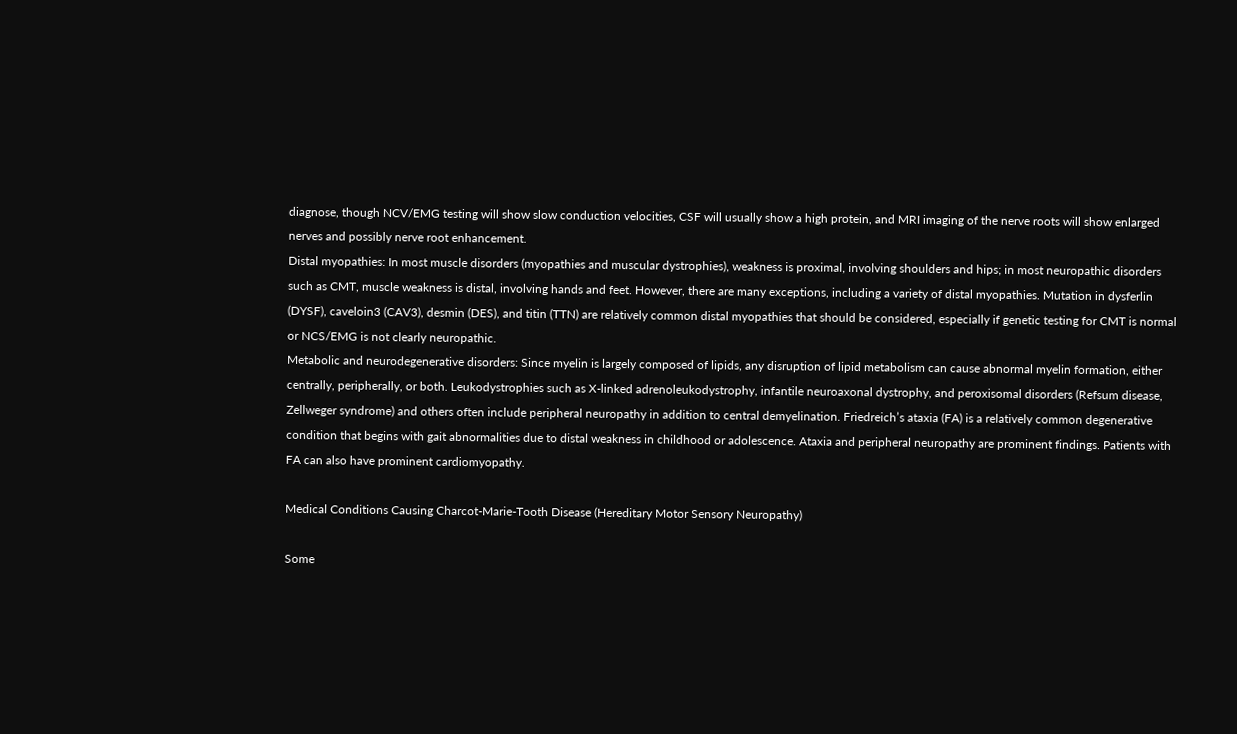diagnose, though NCV/EMG testing will show slow conduction velocities, CSF will usually show a high protein, and MRI imaging of the nerve roots will show enlarged nerves and possibly nerve root enhancement.
Distal myopathies: In most muscle disorders (myopathies and muscular dystrophies), weakness is proximal, involving shoulders and hips; in most neuropathic disorders such as CMT, muscle weakness is distal, involving hands and feet. However, there are many exceptions, including a variety of distal myopathies. Mutation in dysferlin (DYSF), caveloin3 (CAV3), desmin (DES), and titin (TTN) are relatively common distal myopathies that should be considered, especially if genetic testing for CMT is normal or NCS/EMG is not clearly neuropathic.
Metabolic and neurodegenerative disorders: Since myelin is largely composed of lipids, any disruption of lipid metabolism can cause abnormal myelin formation, either centrally, peripherally, or both. Leukodystrophies such as X-linked adrenoleukodystrophy, infantile neuroaxonal dystrophy, and peroxisomal disorders (Refsum disease, Zellweger syndrome) and others often include peripheral neuropathy in addition to central demyelination. Friedreich’s ataxia (FA) is a relatively common degenerative condition that begins with gait abnormalities due to distal weakness in childhood or adolescence. Ataxia and peripheral neuropathy are prominent findings. Patients with FA can also have prominent cardiomyopathy.

Medical Conditions Causing Charcot-Marie-Tooth Disease (Hereditary Motor Sensory Neuropathy)

Some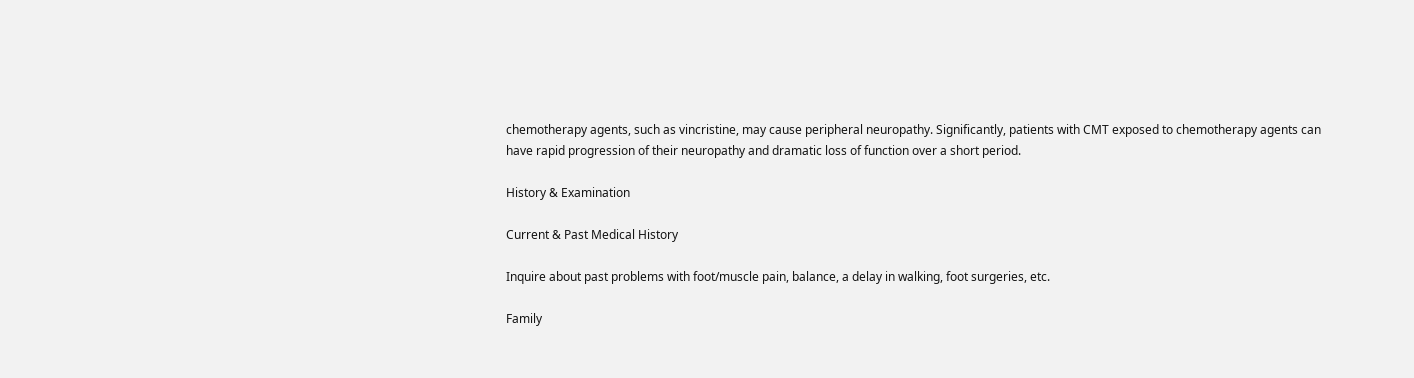chemotherapy agents, such as vincristine, may cause peripheral neuropathy. Significantly, patients with CMT exposed to chemotherapy agents can have rapid progression of their neuropathy and dramatic loss of function over a short period.

History & Examination

Current & Past Medical History

Inquire about past problems with foot/muscle pain, balance, a delay in walking, foot surgeries, etc.

Family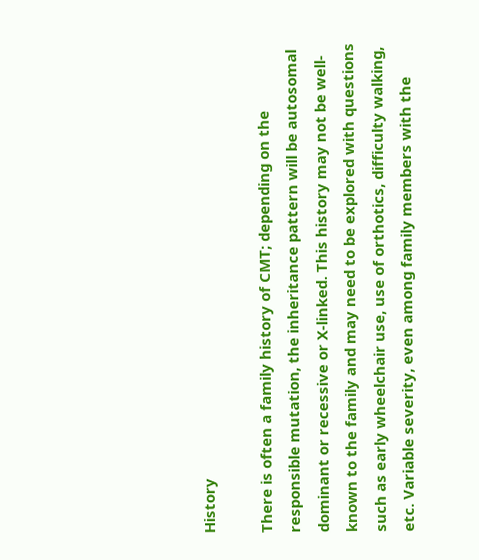History

There is often a family history of CMT; depending on the responsible mutation, the inheritance pattern will be autosomal dominant or recessive or X-linked. This history may not be well-known to the family and may need to be explored with questions such as early wheelchair use, use of orthotics, difficulty walking, etc. Variable severity, even among family members with the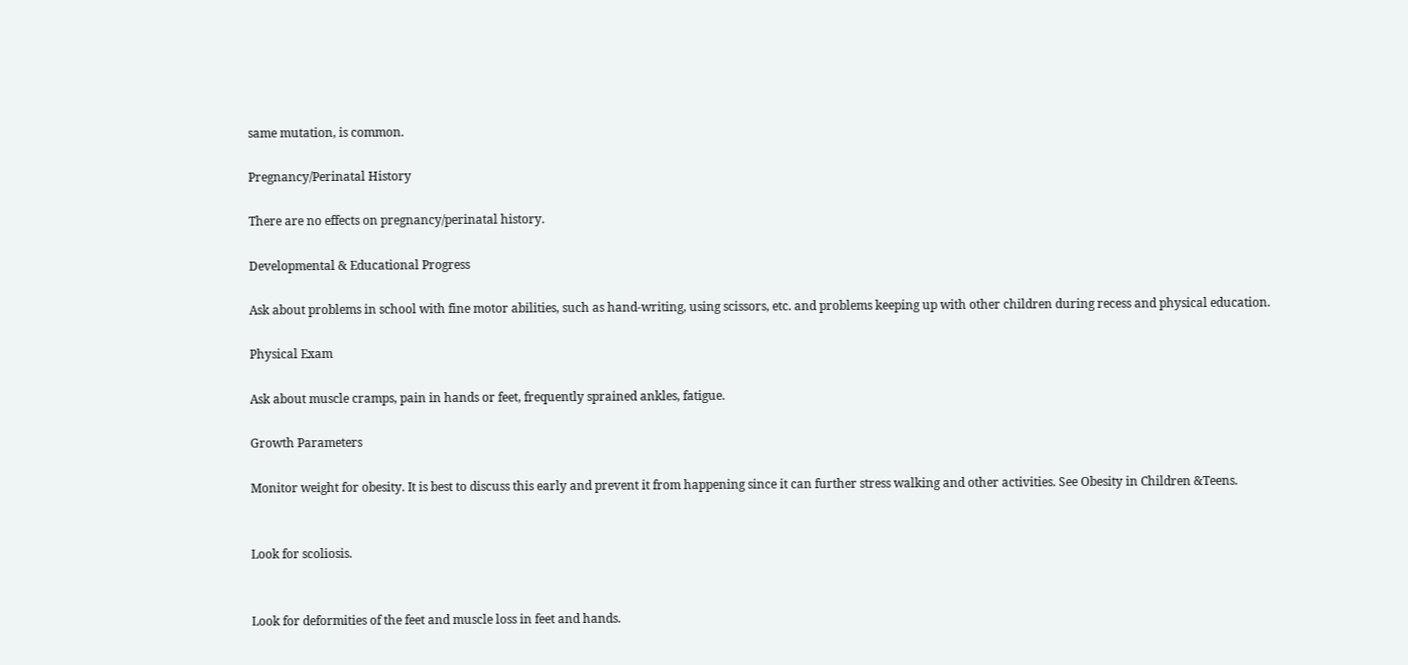same mutation, is common.

Pregnancy/Perinatal History

There are no effects on pregnancy/perinatal history.

Developmental & Educational Progress

Ask about problems in school with fine motor abilities, such as hand-writing, using scissors, etc. and problems keeping up with other children during recess and physical education.

Physical Exam

Ask about muscle cramps, pain in hands or feet, frequently sprained ankles, fatigue.

Growth Parameters

Monitor weight for obesity. It is best to discuss this early and prevent it from happening since it can further stress walking and other activities. See Obesity in Children &Teens.


Look for scoliosis.


Look for deformities of the feet and muscle loss in feet and hands.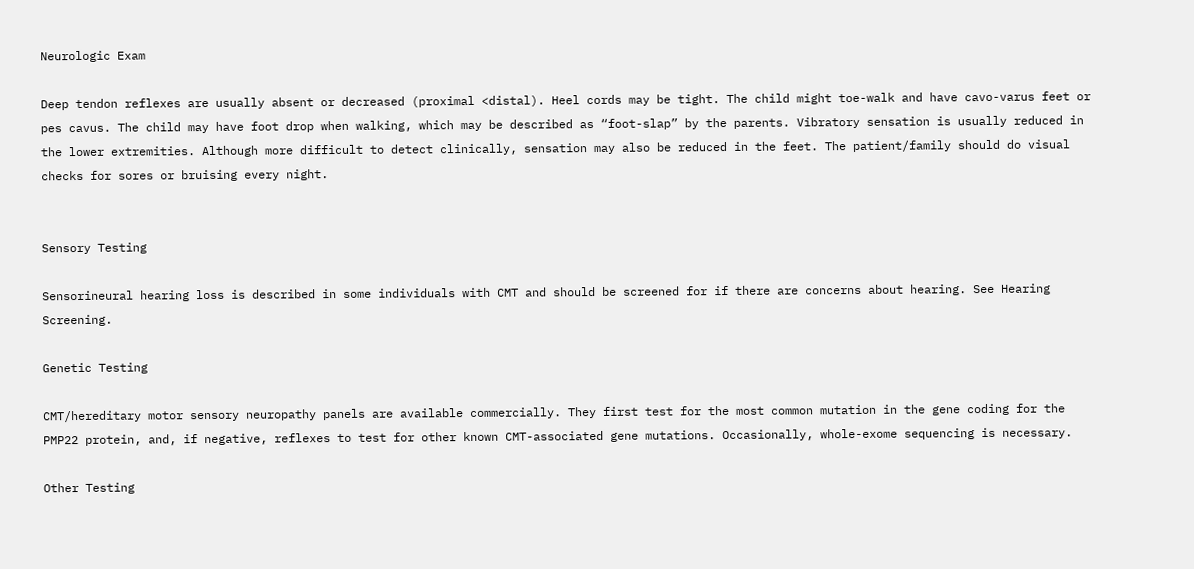Neurologic Exam

Deep tendon reflexes are usually absent or decreased (proximal <distal). Heel cords may be tight. The child might toe-walk and have cavo-varus feet or pes cavus. The child may have foot drop when walking, which may be described as “foot-slap” by the parents. Vibratory sensation is usually reduced in the lower extremities. Although more difficult to detect clinically, sensation may also be reduced in the feet. The patient/family should do visual checks for sores or bruising every night.


Sensory Testing

Sensorineural hearing loss is described in some individuals with CMT and should be screened for if there are concerns about hearing. See Hearing Screening.

Genetic Testing

CMT/hereditary motor sensory neuropathy panels are available commercially. They first test for the most common mutation in the gene coding for the PMP22 protein, and, if negative, reflexes to test for other known CMT-associated gene mutations. Occasionally, whole-exome sequencing is necessary.

Other Testing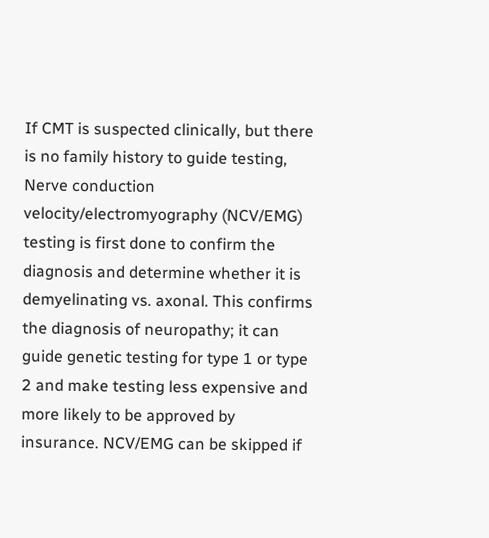If CMT is suspected clinically, but there is no family history to guide testing, Nerve conduction velocity/electromyography (NCV/EMG) testing is first done to confirm the diagnosis and determine whether it is demyelinating vs. axonal. This confirms the diagnosis of neuropathy; it can guide genetic testing for type 1 or type 2 and make testing less expensive and more likely to be approved by insurance. NCV/EMG can be skipped if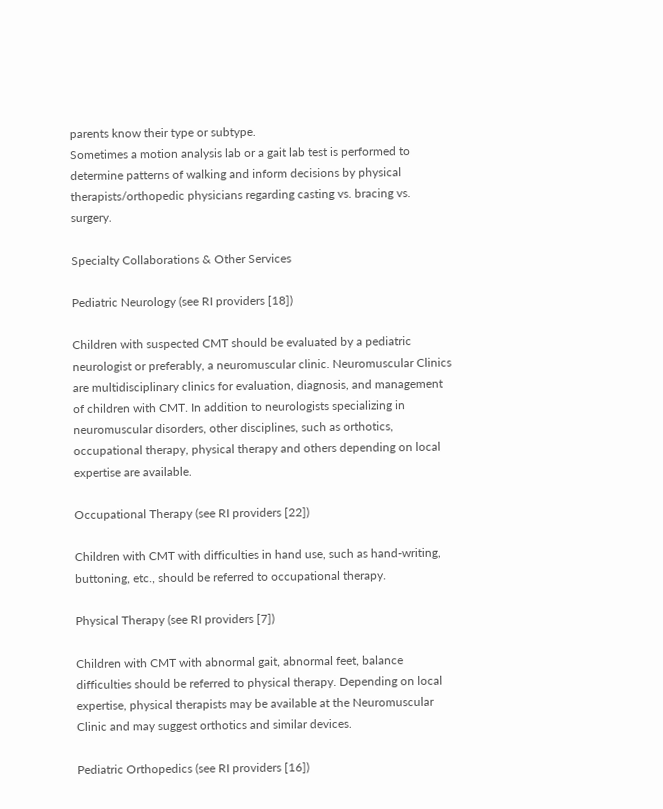parents know their type or subtype.
Sometimes a motion analysis lab or a gait lab test is performed to determine patterns of walking and inform decisions by physical therapists/orthopedic physicians regarding casting vs. bracing vs. surgery.

Specialty Collaborations & Other Services

Pediatric Neurology (see RI providers [18])

Children with suspected CMT should be evaluated by a pediatric neurologist or preferably, a neuromuscular clinic. Neuromuscular Clinics are multidisciplinary clinics for evaluation, diagnosis, and management of children with CMT. In addition to neurologists specializing in neuromuscular disorders, other disciplines, such as orthotics, occupational therapy, physical therapy and others depending on local expertise are available.

Occupational Therapy (see RI providers [22])

Children with CMT with difficulties in hand use, such as hand-writing, buttoning, etc., should be referred to occupational therapy.

Physical Therapy (see RI providers [7])

Children with CMT with abnormal gait, abnormal feet, balance difficulties should be referred to physical therapy. Depending on local expertise, physical therapists may be available at the Neuromuscular Clinic and may suggest orthotics and similar devices.

Pediatric Orthopedics (see RI providers [16])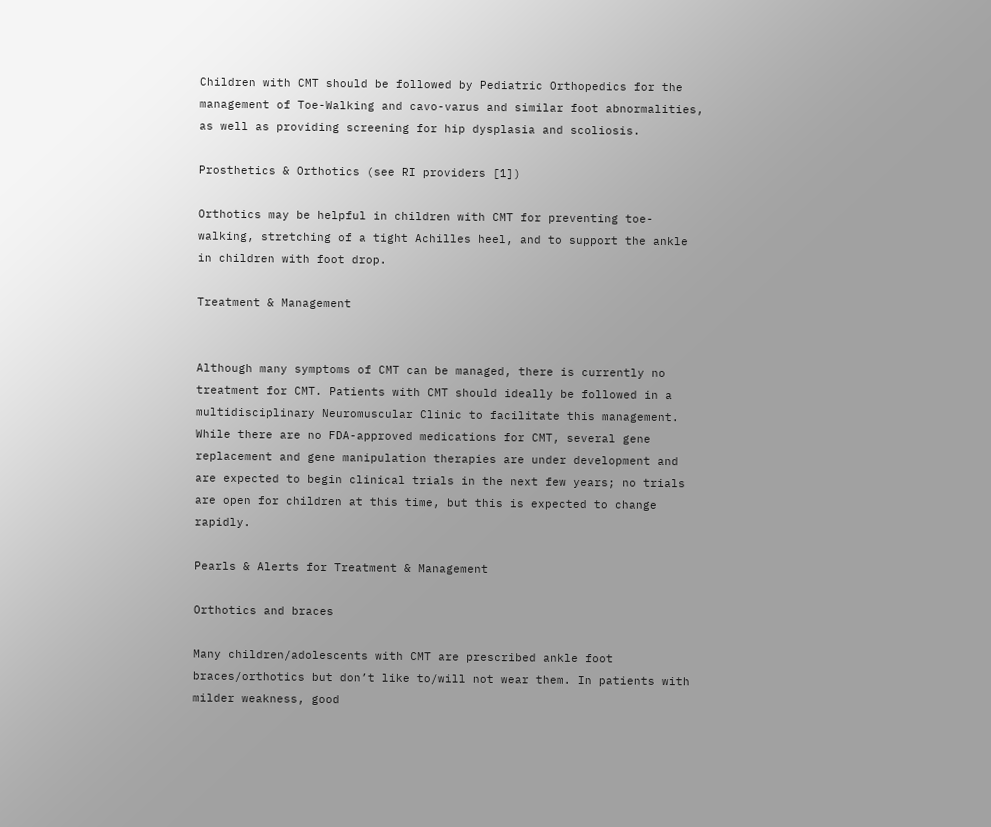Children with CMT should be followed by Pediatric Orthopedics for the management of Toe-Walking and cavo-varus and similar foot abnormalities, as well as providing screening for hip dysplasia and scoliosis.

Prosthetics & Orthotics (see RI providers [1])

Orthotics may be helpful in children with CMT for preventing toe-walking, stretching of a tight Achilles heel, and to support the ankle in children with foot drop.

Treatment & Management


Although many symptoms of CMT can be managed, there is currently no treatment for CMT. Patients with CMT should ideally be followed in a multidisciplinary Neuromuscular Clinic to facilitate this management. While there are no FDA-approved medications for CMT, several gene replacement and gene manipulation therapies are under development and are expected to begin clinical trials in the next few years; no trials are open for children at this time, but this is expected to change rapidly.

Pearls & Alerts for Treatment & Management

Orthotics and braces

Many children/adolescents with CMT are prescribed ankle foot braces/orthotics but don’t like to/will not wear them. In patients with milder weakness, good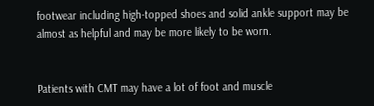footwear including high-topped shoes and solid ankle support may be almost as helpful and may be more likely to be worn.


Patients with CMT may have a lot of foot and muscle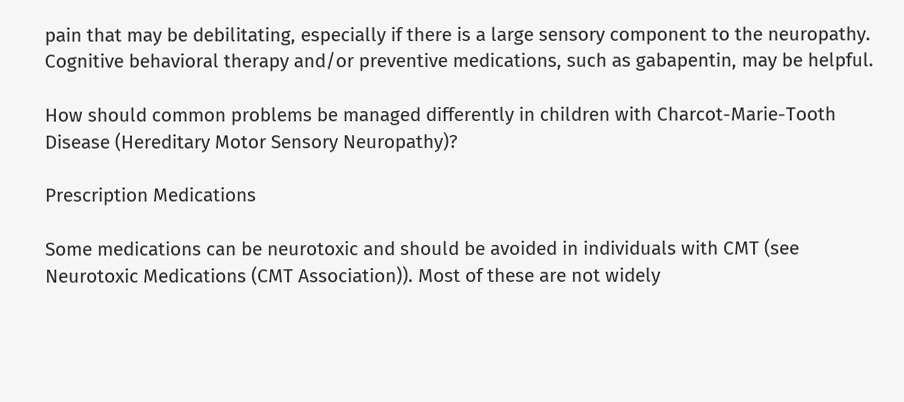pain that may be debilitating, especially if there is a large sensory component to the neuropathy. Cognitive behavioral therapy and/or preventive medications, such as gabapentin, may be helpful.

How should common problems be managed differently in children with Charcot-Marie-Tooth Disease (Hereditary Motor Sensory Neuropathy)?

Prescription Medications

Some medications can be neurotoxic and should be avoided in individuals with CMT (see Neurotoxic Medications (CMT Association)). Most of these are not widely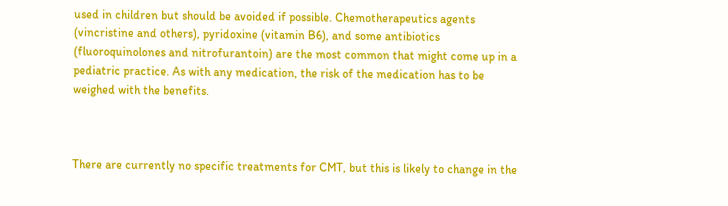used in children but should be avoided if possible. Chemotherapeutics agents (vincristine and others), pyridoxine (vitamin B6), and some antibiotics (fluoroquinolones and nitrofurantoin) are the most common that might come up in a pediatric practice. As with any medication, the risk of the medication has to be weighed with the benefits.



There are currently no specific treatments for CMT, but this is likely to change in the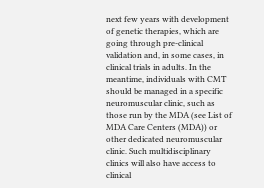next few years with development of genetic therapies, which are going through pre-clinical validation and, in some cases, in clinical trials in adults. In the meantime, individuals with CMT should be managed in a specific neuromuscular clinic, such as those run by the MDA (see List of MDA Care Centers (MDA)) or other dedicated neuromuscular clinic. Such multidisciplinary clinics will also have access to clinical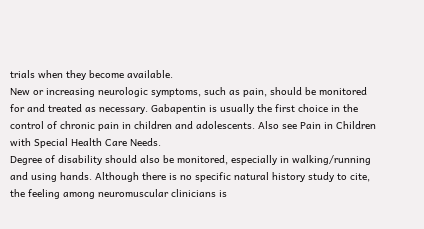trials when they become available.
New or increasing neurologic symptoms, such as pain, should be monitored for and treated as necessary. Gabapentin is usually the first choice in the control of chronic pain in children and adolescents. Also see Pain in Children with Special Health Care Needs.
Degree of disability should also be monitored, especially in walking/running and using hands. Although there is no specific natural history study to cite, the feeling among neuromuscular clinicians is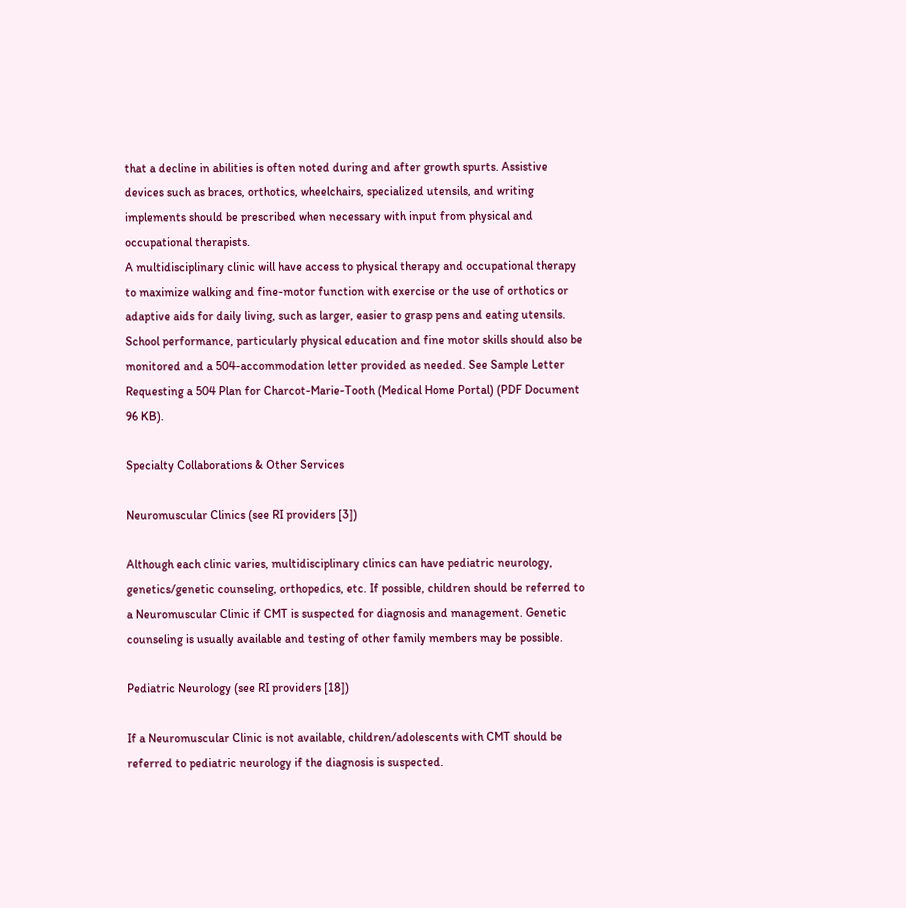that a decline in abilities is often noted during and after growth spurts. Assistive devices such as braces, orthotics, wheelchairs, specialized utensils, and writing implements should be prescribed when necessary with input from physical and occupational therapists.
A multidisciplinary clinic will have access to physical therapy and occupational therapy to maximize walking and fine-motor function with exercise or the use of orthotics or adaptive aids for daily living, such as larger, easier to grasp pens and eating utensils. School performance, particularly physical education and fine motor skills should also be monitored and a 504-accommodation letter provided as needed. See Sample Letter Requesting a 504 Plan for Charcot-Marie-Tooth (Medical Home Portal) (PDF Document 96 KB).

Specialty Collaborations & Other Services

Neuromuscular Clinics (see RI providers [3])

Although each clinic varies, multidisciplinary clinics can have pediatric neurology, genetics/genetic counseling, orthopedics, etc. If possible, children should be referred to a Neuromuscular Clinic if CMT is suspected for diagnosis and management. Genetic counseling is usually available and testing of other family members may be possible.

Pediatric Neurology (see RI providers [18])

If a Neuromuscular Clinic is not available, children/adolescents with CMT should be referred to pediatric neurology if the diagnosis is suspected.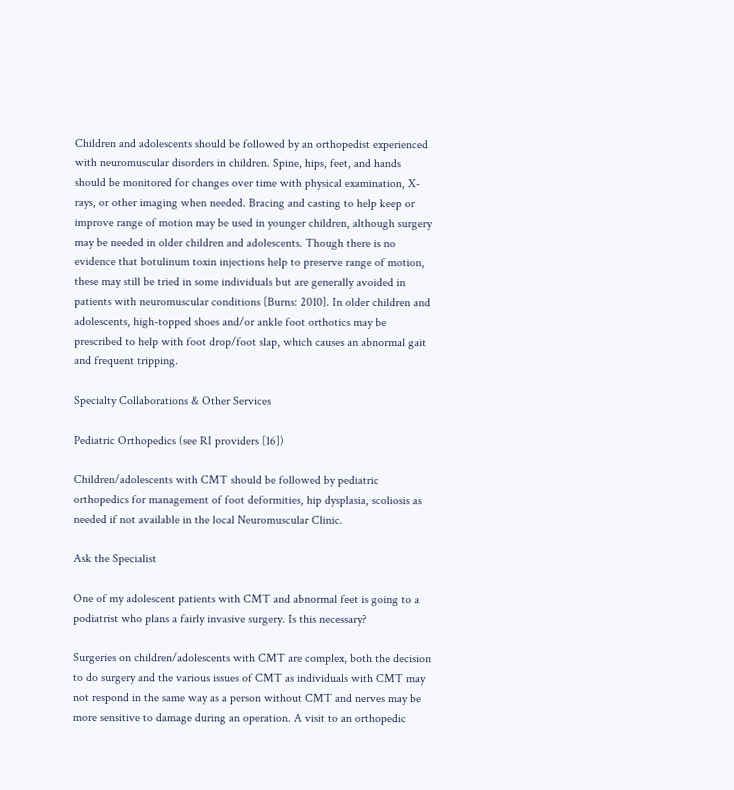Children and adolescents should be followed by an orthopedist experienced with neuromuscular disorders in children. Spine, hips, feet, and hands should be monitored for changes over time with physical examination, X-rays, or other imaging when needed. Bracing and casting to help keep or improve range of motion may be used in younger children, although surgery may be needed in older children and adolescents. Though there is no evidence that botulinum toxin injections help to preserve range of motion, these may still be tried in some individuals but are generally avoided in patients with neuromuscular conditions [Burns: 2010]. In older children and adolescents, high-topped shoes and/or ankle foot orthotics may be prescribed to help with foot drop/foot slap, which causes an abnormal gait and frequent tripping.

Specialty Collaborations & Other Services

Pediatric Orthopedics (see RI providers [16])

Children/adolescents with CMT should be followed by pediatric orthopedics for management of foot deformities, hip dysplasia, scoliosis as needed if not available in the local Neuromuscular Clinic.

Ask the Specialist

One of my adolescent patients with CMT and abnormal feet is going to a podiatrist who plans a fairly invasive surgery. Is this necessary?

Surgeries on children/adolescents with CMT are complex, both the decision to do surgery and the various issues of CMT as individuals with CMT may not respond in the same way as a person without CMT and nerves may be more sensitive to damage during an operation. A visit to an orthopedic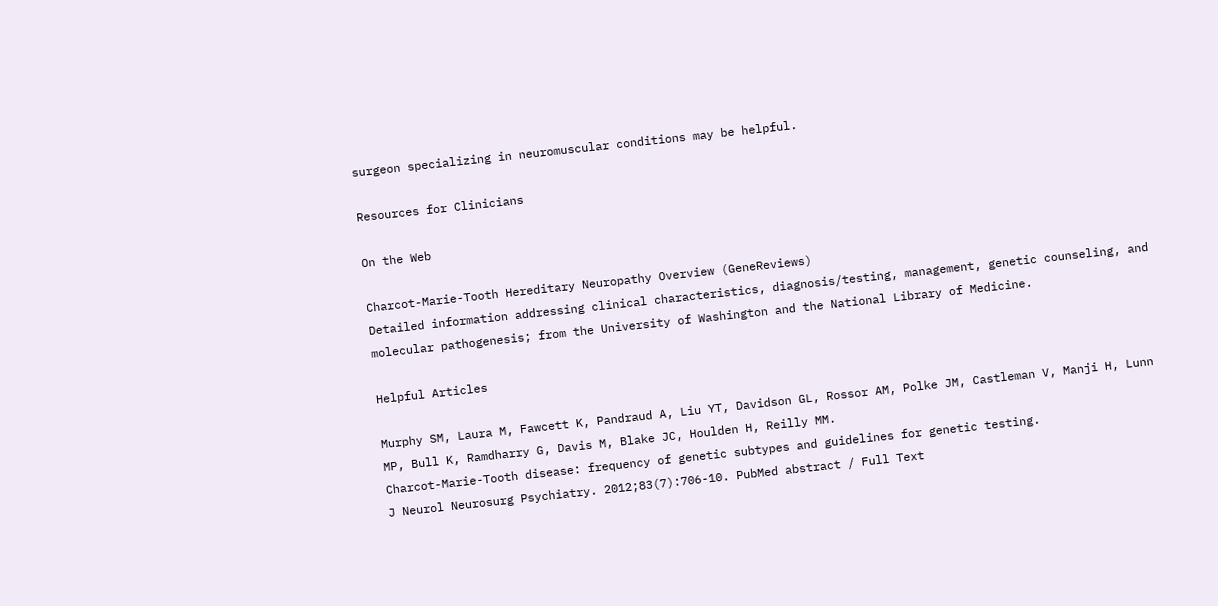surgeon specializing in neuromuscular conditions may be helpful.

Resources for Clinicians

On the Web

Charcot-Marie-Tooth Hereditary Neuropathy Overview (GeneReviews)
Detailed information addressing clinical characteristics, diagnosis/testing, management, genetic counseling, and molecular pathogenesis; from the University of Washington and the National Library of Medicine.

Helpful Articles

Murphy SM, Laura M, Fawcett K, Pandraud A, Liu YT, Davidson GL, Rossor AM, Polke JM, Castleman V, Manji H, Lunn MP, Bull K, Ramdharry G, Davis M, Blake JC, Houlden H, Reilly MM.
Charcot-Marie-Tooth disease: frequency of genetic subtypes and guidelines for genetic testing.
J Neurol Neurosurg Psychiatry. 2012;83(7):706-10. PubMed abstract / Full Text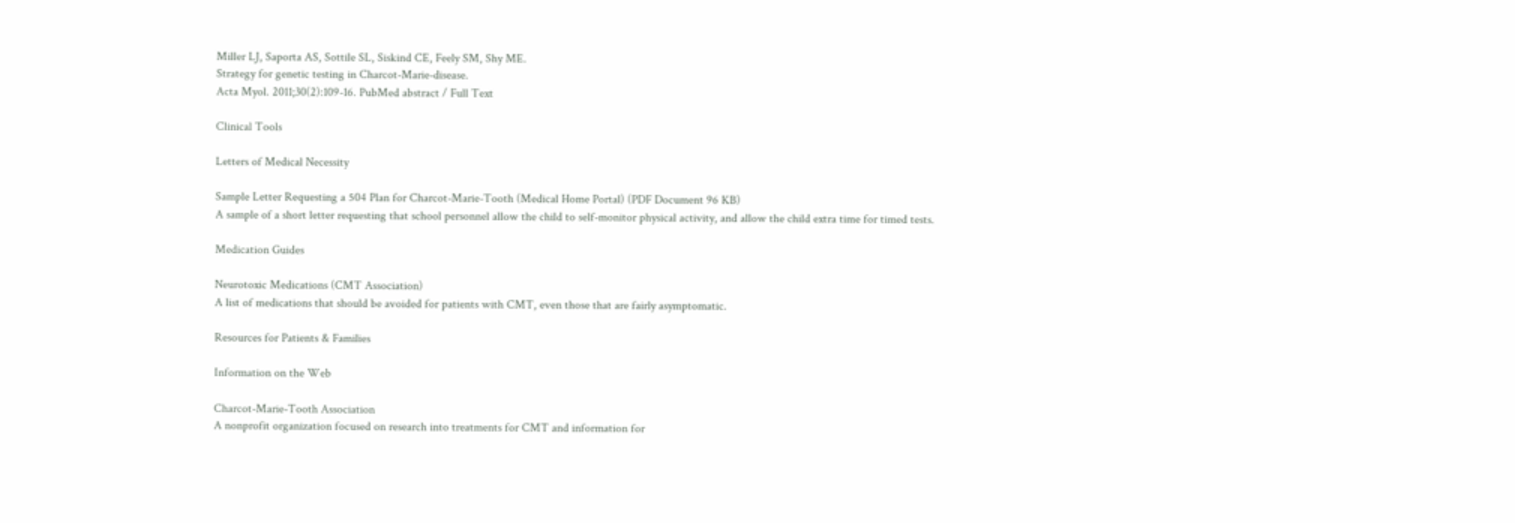Miller LJ, Saporta AS, Sottile SL, Siskind CE, Feely SM, Shy ME.
Strategy for genetic testing in Charcot-Marie-disease.
Acta Myol. 2011;30(2):109-16. PubMed abstract / Full Text

Clinical Tools

Letters of Medical Necessity

Sample Letter Requesting a 504 Plan for Charcot-Marie-Tooth (Medical Home Portal) (PDF Document 96 KB)
A sample of a short letter requesting that school personnel allow the child to self-monitor physical activity, and allow the child extra time for timed tests.

Medication Guides

Neurotoxic Medications (CMT Association)
A list of medications that should be avoided for patients with CMT, even those that are fairly asymptomatic.

Resources for Patients & Families

Information on the Web

Charcot-Marie-Tooth Association
A nonprofit organization focused on research into treatments for CMT and information for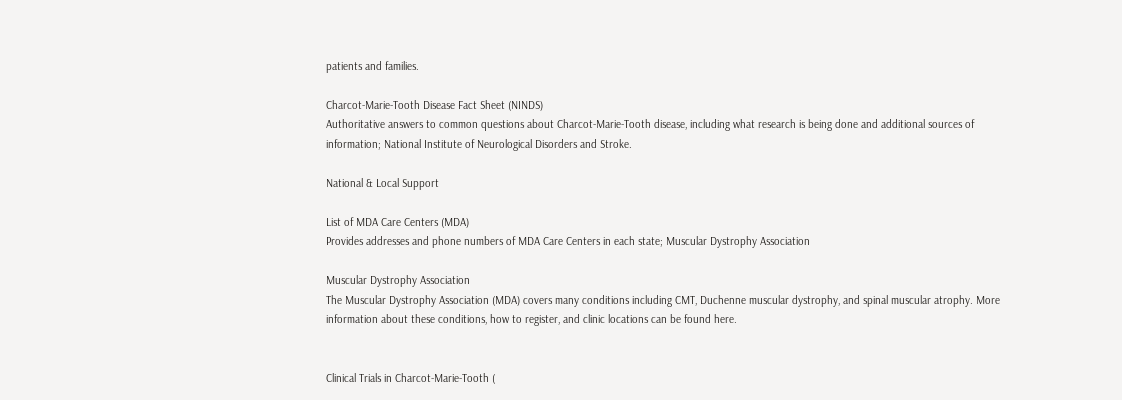patients and families.

Charcot-Marie-Tooth Disease Fact Sheet (NINDS)
Authoritative answers to common questions about Charcot-Marie-Tooth disease, including what research is being done and additional sources of information; National Institute of Neurological Disorders and Stroke.

National & Local Support

List of MDA Care Centers (MDA)
Provides addresses and phone numbers of MDA Care Centers in each state; Muscular Dystrophy Association

Muscular Dystrophy Association
The Muscular Dystrophy Association (MDA) covers many conditions including CMT, Duchenne muscular dystrophy, and spinal muscular atrophy. More information about these conditions, how to register, and clinic locations can be found here.


Clinical Trials in Charcot-Marie-Tooth (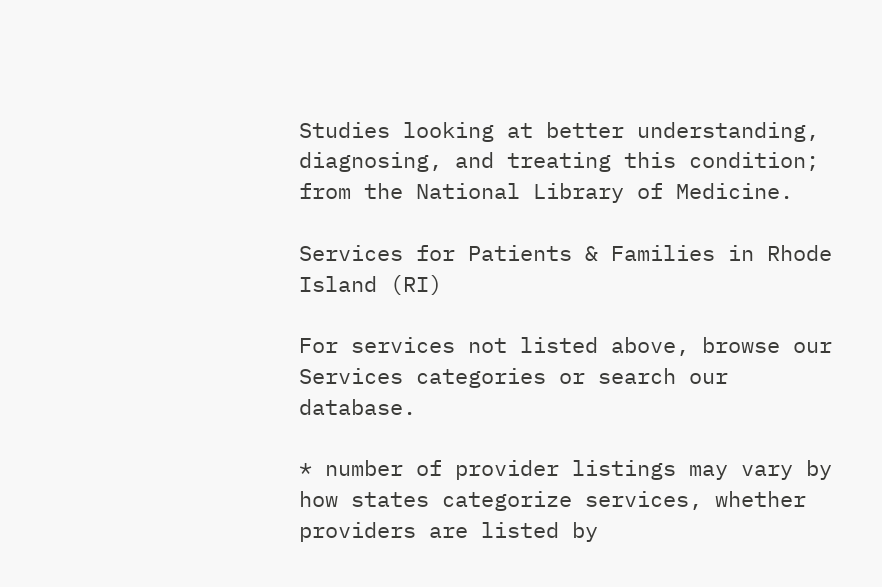Studies looking at better understanding, diagnosing, and treating this condition; from the National Library of Medicine.

Services for Patients & Families in Rhode Island (RI)

For services not listed above, browse our Services categories or search our database.

* number of provider listings may vary by how states categorize services, whether providers are listed by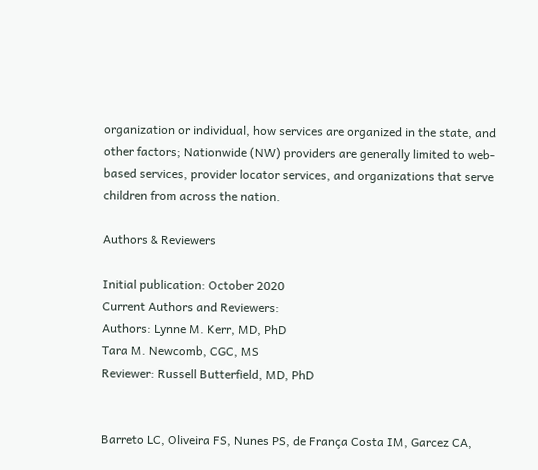organization or individual, how services are organized in the state, and other factors; Nationwide (NW) providers are generally limited to web-based services, provider locator services, and organizations that serve children from across the nation.

Authors & Reviewers

Initial publication: October 2020
Current Authors and Reviewers:
Authors: Lynne M. Kerr, MD, PhD
Tara M. Newcomb, CGC, MS
Reviewer: Russell Butterfield, MD, PhD


Barreto LC, Oliveira FS, Nunes PS, de França Costa IM, Garcez CA,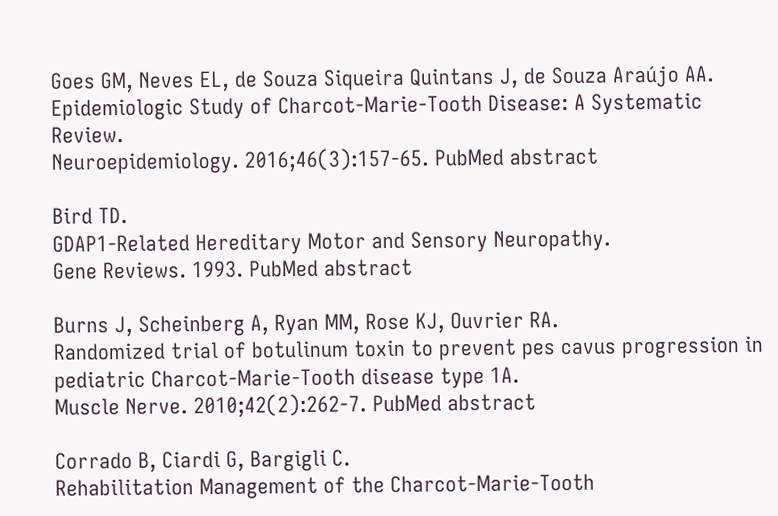Goes GM, Neves EL, de Souza Siqueira Quintans J, de Souza Araújo AA.
Epidemiologic Study of Charcot-Marie-Tooth Disease: A Systematic Review.
Neuroepidemiology. 2016;46(3):157-65. PubMed abstract

Bird TD.
GDAP1-Related Hereditary Motor and Sensory Neuropathy.
Gene Reviews. 1993. PubMed abstract

Burns J, Scheinberg A, Ryan MM, Rose KJ, Ouvrier RA.
Randomized trial of botulinum toxin to prevent pes cavus progression in pediatric Charcot-Marie-Tooth disease type 1A.
Muscle Nerve. 2010;42(2):262-7. PubMed abstract

Corrado B, Ciardi G, Bargigli C.
Rehabilitation Management of the Charcot-Marie-Tooth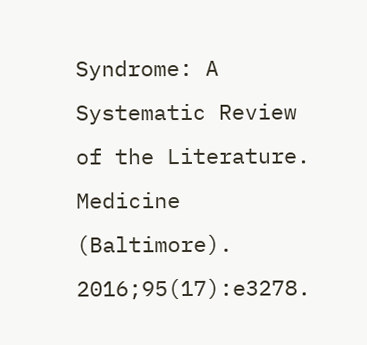Syndrome: A Systematic Review of the Literature.
Medicine (Baltimore). 2016;95(17):e3278.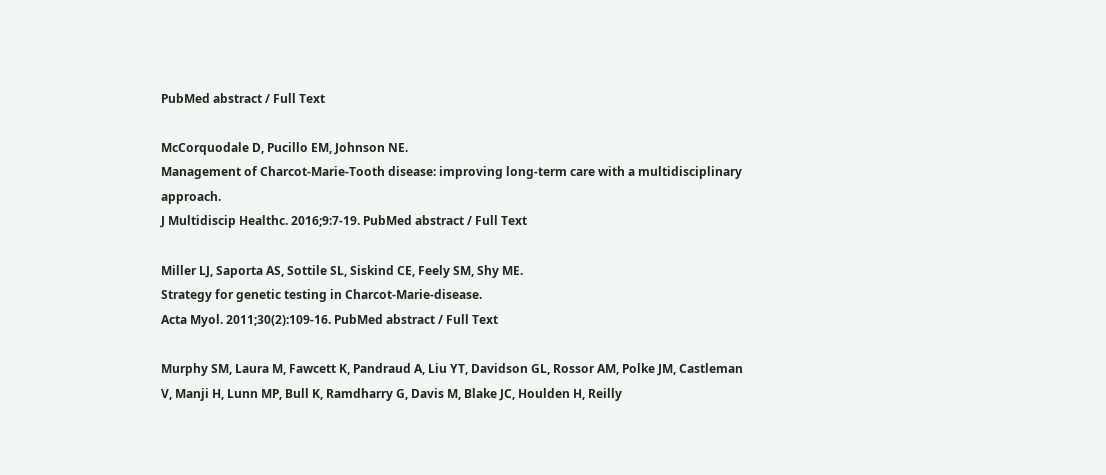PubMed abstract / Full Text

McCorquodale D, Pucillo EM, Johnson NE.
Management of Charcot-Marie-Tooth disease: improving long-term care with a multidisciplinary approach.
J Multidiscip Healthc. 2016;9:7-19. PubMed abstract / Full Text

Miller LJ, Saporta AS, Sottile SL, Siskind CE, Feely SM, Shy ME.
Strategy for genetic testing in Charcot-Marie-disease.
Acta Myol. 2011;30(2):109-16. PubMed abstract / Full Text

Murphy SM, Laura M, Fawcett K, Pandraud A, Liu YT, Davidson GL, Rossor AM, Polke JM, Castleman V, Manji H, Lunn MP, Bull K, Ramdharry G, Davis M, Blake JC, Houlden H, Reilly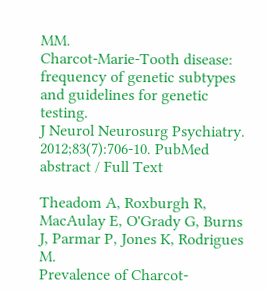MM.
Charcot-Marie-Tooth disease: frequency of genetic subtypes and guidelines for genetic testing.
J Neurol Neurosurg Psychiatry. 2012;83(7):706-10. PubMed abstract / Full Text

Theadom A, Roxburgh R, MacAulay E, O'Grady G, Burns J, Parmar P, Jones K, Rodrigues M.
Prevalence of Charcot-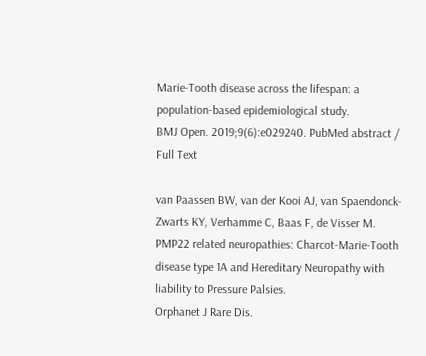Marie-Tooth disease across the lifespan: a population-based epidemiological study.
BMJ Open. 2019;9(6):e029240. PubMed abstract / Full Text

van Paassen BW, van der Kooi AJ, van Spaendonck-Zwarts KY, Verhamme C, Baas F, de Visser M.
PMP22 related neuropathies: Charcot-Marie-Tooth disease type 1A and Hereditary Neuropathy with liability to Pressure Palsies.
Orphanet J Rare Dis.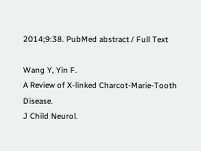2014;9:38. PubMed abstract / Full Text

Wang Y, Yin F.
A Review of X-linked Charcot-Marie-Tooth Disease.
J Child Neurol.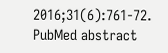2016;31(6):761-72. PubMed abstract